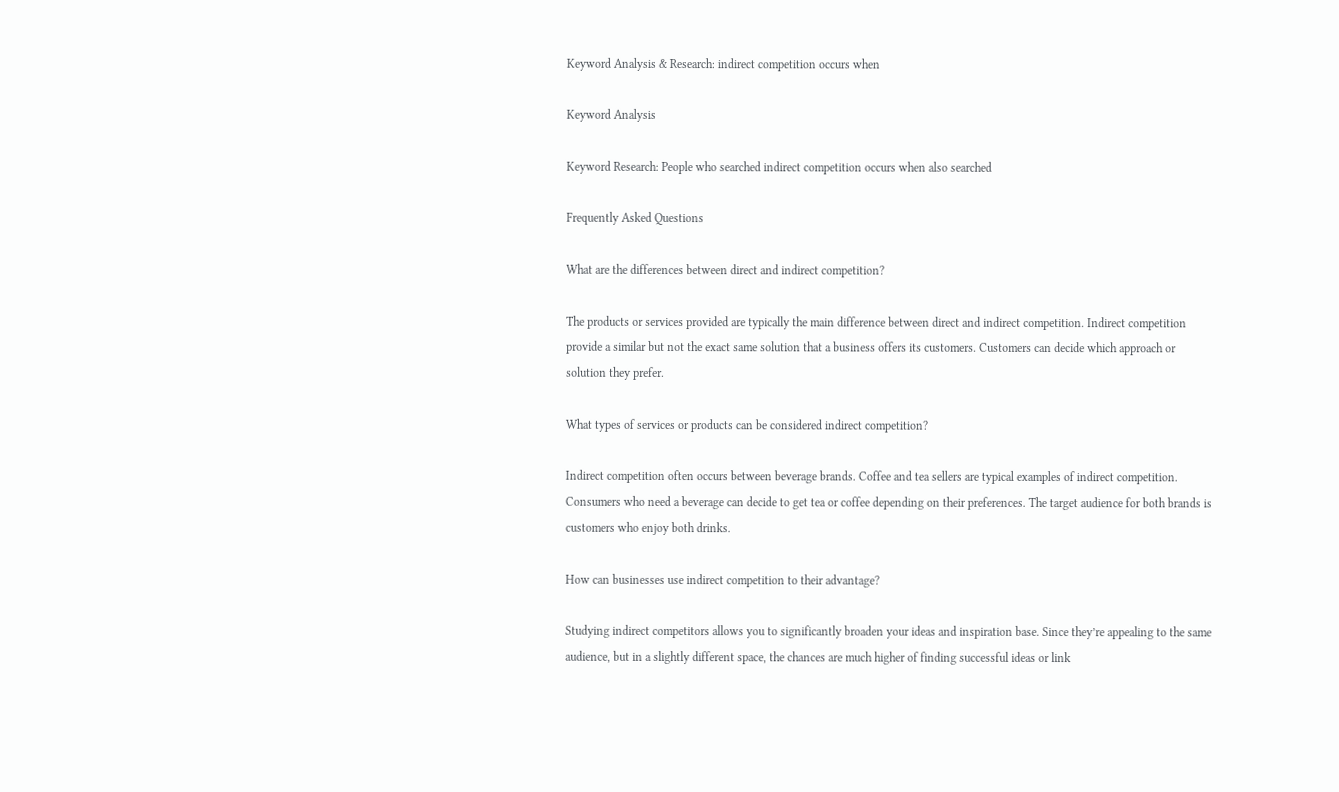Keyword Analysis & Research: indirect competition occurs when

Keyword Analysis

Keyword Research: People who searched indirect competition occurs when also searched

Frequently Asked Questions

What are the differences between direct and indirect competition?

The products or services provided are typically the main difference between direct and indirect competition. Indirect competition provide a similar but not the exact same solution that a business offers its customers. Customers can decide which approach or solution they prefer.

What types of services or products can be considered indirect competition?

Indirect competition often occurs between beverage brands. Coffee and tea sellers are typical examples of indirect competition. Consumers who need a beverage can decide to get tea or coffee depending on their preferences. The target audience for both brands is customers who enjoy both drinks.

How can businesses use indirect competition to their advantage?

Studying indirect competitors allows you to significantly broaden your ideas and inspiration base. Since they’re appealing to the same audience, but in a slightly different space, the chances are much higher of finding successful ideas or link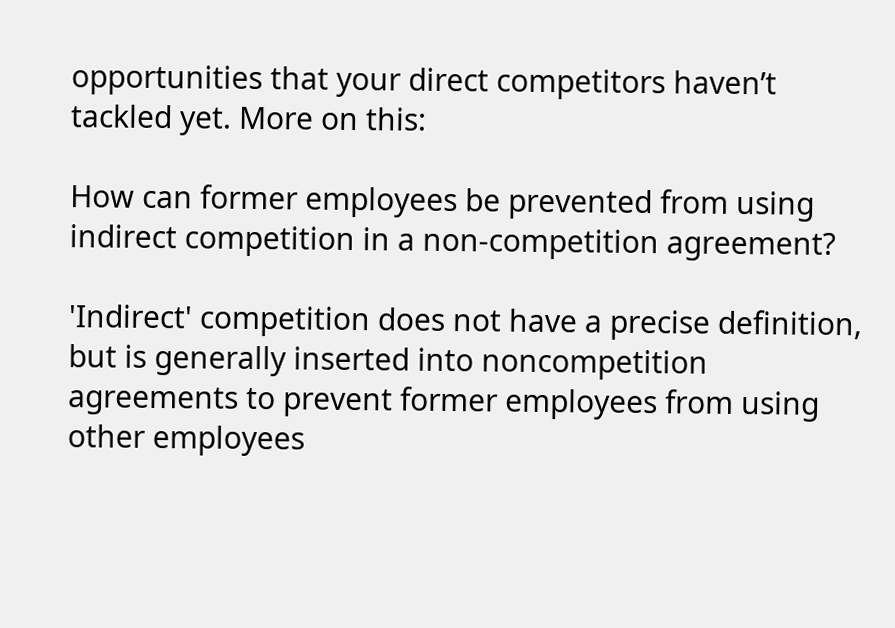opportunities that your direct competitors haven’t tackled yet. More on this:

How can former employees be prevented from using indirect competition in a non-competition agreement?

'Indirect' competition does not have a precise definition, but is generally inserted into noncompetition agreements to prevent former employees from using other employees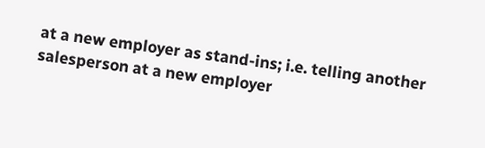at a new employer as stand-ins; i.e. telling another salesperson at a new employer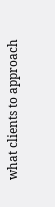what clients to approach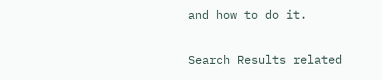and how to do it.

Search Results related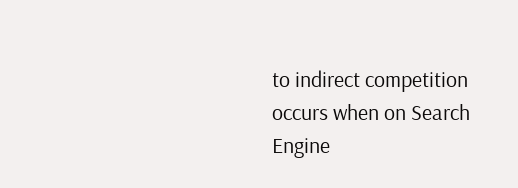to indirect competition occurs when on Search Engine